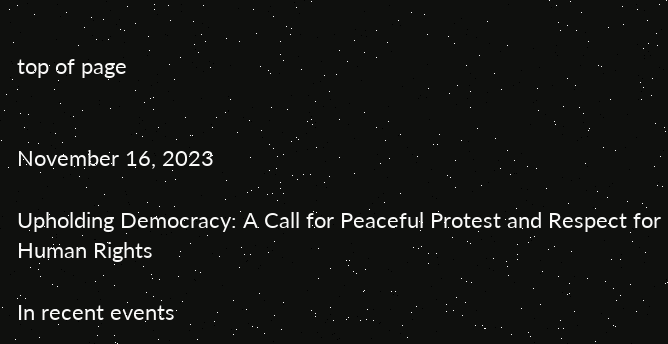top of page


November 16, 2023

Upholding Democracy: A Call for Peaceful Protest and Respect for Human Rights

In recent events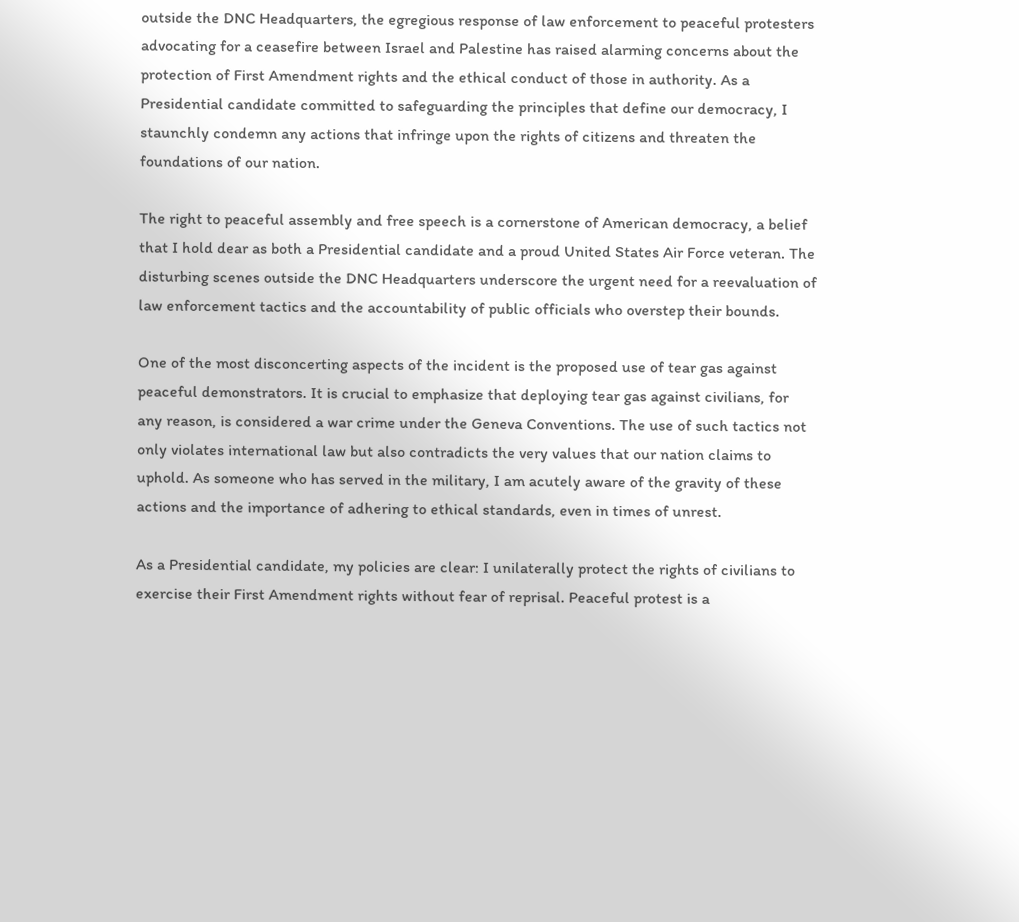outside the DNC Headquarters, the egregious response of law enforcement to peaceful protesters advocating for a ceasefire between Israel and Palestine has raised alarming concerns about the protection of First Amendment rights and the ethical conduct of those in authority. As a Presidential candidate committed to safeguarding the principles that define our democracy, I staunchly condemn any actions that infringe upon the rights of citizens and threaten the foundations of our nation.

The right to peaceful assembly and free speech is a cornerstone of American democracy, a belief that I hold dear as both a Presidential candidate and a proud United States Air Force veteran. The disturbing scenes outside the DNC Headquarters underscore the urgent need for a reevaluation of law enforcement tactics and the accountability of public officials who overstep their bounds.

One of the most disconcerting aspects of the incident is the proposed use of tear gas against peaceful demonstrators. It is crucial to emphasize that deploying tear gas against civilians, for any reason, is considered a war crime under the Geneva Conventions. The use of such tactics not only violates international law but also contradicts the very values that our nation claims to uphold. As someone who has served in the military, I am acutely aware of the gravity of these actions and the importance of adhering to ethical standards, even in times of unrest.

As a Presidential candidate, my policies are clear: I unilaterally protect the rights of civilians to exercise their First Amendment rights without fear of reprisal. Peaceful protest is a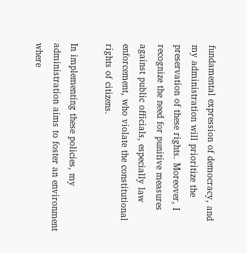fundamental expression of democracy, and my administration will prioritize the preservation of these rights. Moreover, I recognize the need for punitive measures against public officials, especially law enforcement, who violate the constitutional rights of citizens.

In implementing these policies, my administration aims to foster an environment where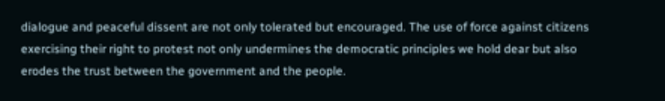dialogue and peaceful dissent are not only tolerated but encouraged. The use of force against citizens exercising their right to protest not only undermines the democratic principles we hold dear but also erodes the trust between the government and the people.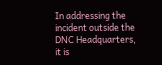In addressing the incident outside the DNC Headquarters, it is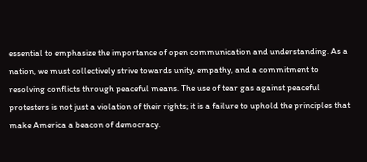essential to emphasize the importance of open communication and understanding. As a nation, we must collectively strive towards unity, empathy, and a commitment to resolving conflicts through peaceful means. The use of tear gas against peaceful protesters is not just a violation of their rights; it is a failure to uphold the principles that make America a beacon of democracy.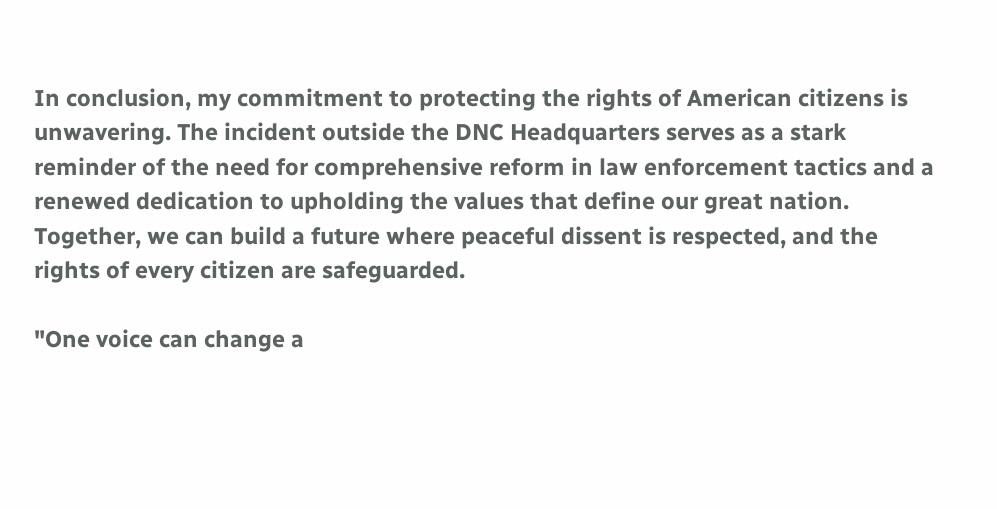In conclusion, my commitment to protecting the rights of American citizens is unwavering. The incident outside the DNC Headquarters serves as a stark reminder of the need for comprehensive reform in law enforcement tactics and a renewed dedication to upholding the values that define our great nation. Together, we can build a future where peaceful dissent is respected, and the rights of every citizen are safeguarded.

"One voice can change a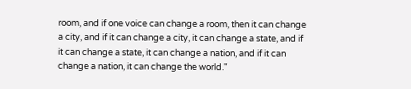room, and if one voice can change a room, then it can change a city, and if it can change a city, it can change a state, and if it can change a state, it can change a nation, and if it can change a nation, it can change the world."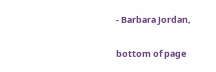- Barbara Jordan,

bottom of page